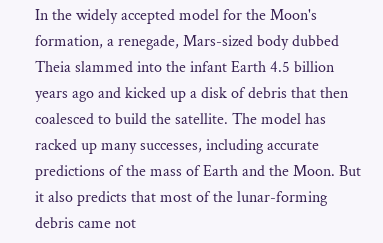In the widely accepted model for the Moon's formation, a renegade, Mars-sized body dubbed Theia slammed into the infant Earth 4.5 billion years ago and kicked up a disk of debris that then coalesced to build the satellite. The model has racked up many successes, including accurate predictions of the mass of Earth and the Moon. But it also predicts that most of the lunar-forming debris came not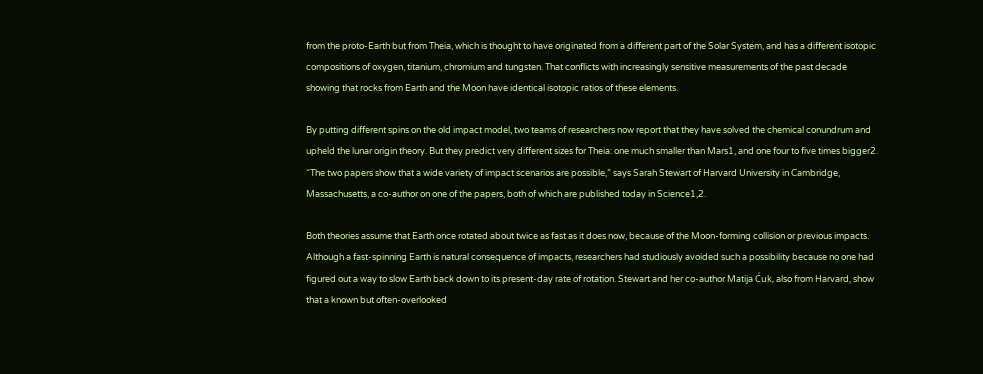from the proto-Earth but from Theia, which is thought to have originated from a different part of the Solar System, and has a different isotopic compositions of oxygen, titanium, chromium and tungsten. That conflicts with increasingly sensitive measurements of the past decade showing that rocks from Earth and the Moon have identical isotopic ratios of these elements.

By putting different spins on the old impact model, two teams of researchers now report that they have solved the chemical conundrum and upheld the lunar origin theory. But they predict very different sizes for Theia: one much smaller than Mars1, and one four to five times bigger2. “The two papers show that a wide variety of impact scenarios are possible,” says Sarah Stewart of Harvard University in Cambridge, Massachusetts, a co-author on one of the papers, both of which are published today in Science1,2.

Both theories assume that Earth once rotated about twice as fast as it does now, because of the Moon-forming collision or previous impacts. Although a fast-spinning Earth is natural consequence of impacts, researchers had studiously avoided such a possibility because no one had figured out a way to slow Earth back down to its present-day rate of rotation. Stewart and her co-author Matija Ćuk, also from Harvard, show that a known but often-overlooked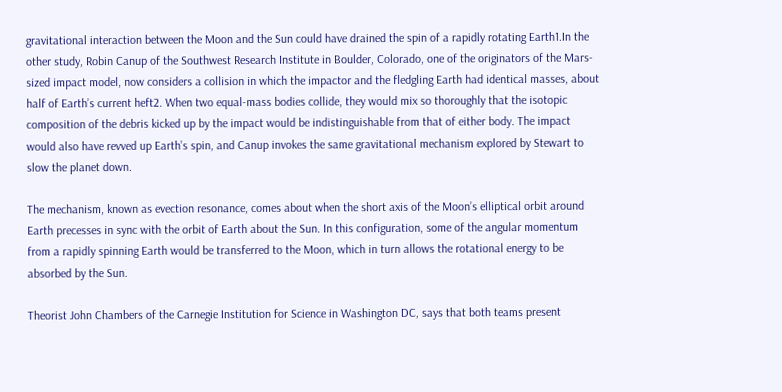gravitational interaction between the Moon and the Sun could have drained the spin of a rapidly rotating Earth1.In the other study, Robin Canup of the Southwest Research Institute in Boulder, Colorado, one of the originators of the Mars-sized impact model, now considers a collision in which the impactor and the fledgling Earth had identical masses, about half of Earth’s current heft2. When two equal-mass bodies collide, they would mix so thoroughly that the isotopic composition of the debris kicked up by the impact would be indistinguishable from that of either body. The impact would also have revved up Earth’s spin, and Canup invokes the same gravitational mechanism explored by Stewart to slow the planet down.

The mechanism, known as evection resonance, comes about when the short axis of the Moon’s elliptical orbit around Earth precesses in sync with the orbit of Earth about the Sun. In this configuration, some of the angular momentum from a rapidly spinning Earth would be transferred to the Moon, which in turn allows the rotational energy to be absorbed by the Sun.

Theorist John Chambers of the Carnegie Institution for Science in Washington DC, says that both teams present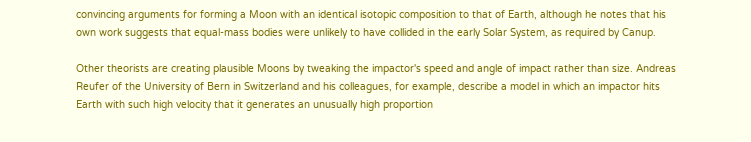convincing arguments for forming a Moon with an identical isotopic composition to that of Earth, although he notes that his own work suggests that equal-mass bodies were unlikely to have collided in the early Solar System, as required by Canup.

Other theorists are creating plausible Moons by tweaking the impactor's speed and angle of impact rather than size. Andreas Reufer of the University of Bern in Switzerland and his colleagues, for example, describe a model in which an impactor hits Earth with such high velocity that it generates an unusually high proportion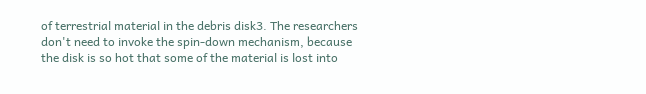of terrestrial material in the debris disk3. The researchers don't need to invoke the spin-down mechanism, because the disk is so hot that some of the material is lost into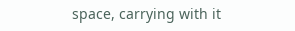space, carrying with it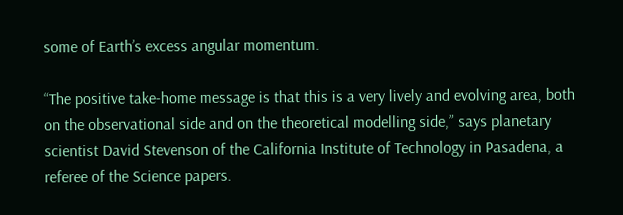some of Earth’s excess angular momentum.

“The positive take-home message is that this is a very lively and evolving area, both on the observational side and on the theoretical modelling side,” says planetary scientist David Stevenson of the California Institute of Technology in Pasadena, a referee of the Science papers.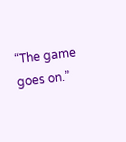“The game goes on.”